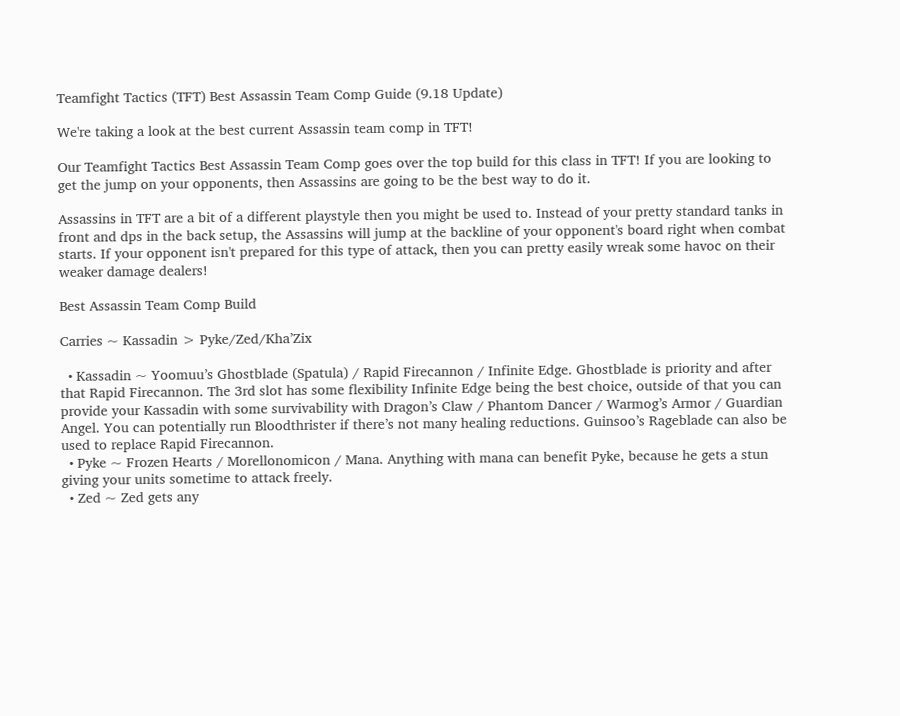Teamfight Tactics (TFT) Best Assassin Team Comp Guide (9.18 Update)

We're taking a look at the best current Assassin team comp in TFT!

Our Teamfight Tactics Best Assassin Team Comp goes over the top build for this class in TFT! If you are looking to get the jump on your opponents, then Assassins are going to be the best way to do it.

Assassins in TFT are a bit of a different playstyle then you might be used to. Instead of your pretty standard tanks in front and dps in the back setup, the Assassins will jump at the backline of your opponent's board right when combat starts. If your opponent isn't prepared for this type of attack, then you can pretty easily wreak some havoc on their weaker damage dealers!

Best Assassin Team Comp Build

Carries ~ Kassadin > Pyke/Zed/Kha’Zix

  • Kassadin ~ Yoomuu’s Ghostblade (Spatula) / Rapid Firecannon / Infinite Edge. Ghostblade is priority and after that Rapid Firecannon. The 3rd slot has some flexibility Infinite Edge being the best choice, outside of that you can provide your Kassadin with some survivability with Dragon’s Claw / Phantom Dancer / Warmog’s Armor / Guardian Angel. You can potentially run Bloodthrister if there’s not many healing reductions. Guinsoo’s Rageblade can also be used to replace Rapid Firecannon.
  • Pyke ~ Frozen Hearts / Morellonomicon / Mana. Anything with mana can benefit Pyke, because he gets a stun giving your units sometime to attack freely.
  • Zed ~ Zed gets any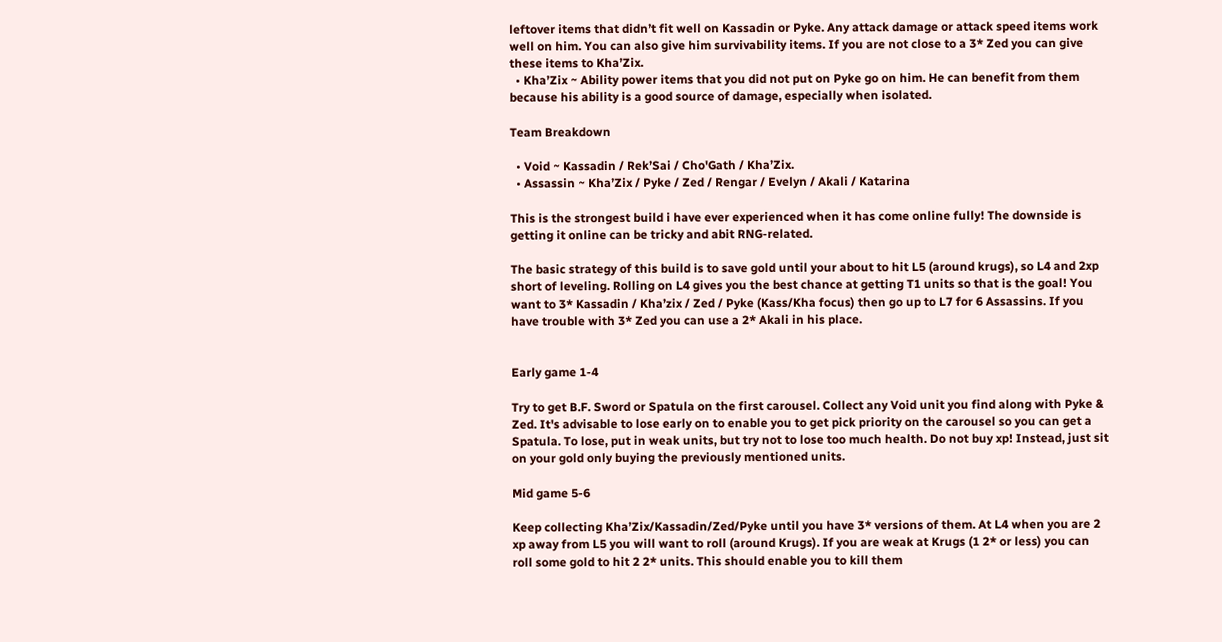leftover items that didn’t fit well on Kassadin or Pyke. Any attack damage or attack speed items work well on him. You can also give him survivability items. If you are not close to a 3* Zed you can give these items to Kha’Zix.
  • Kha’Zix ~ Ability power items that you did not put on Pyke go on him. He can benefit from them because his ability is a good source of damage, especially when isolated.

Team Breakdown

  • Void ~ Kassadin / Rek’Sai / Cho'Gath / Kha’Zix.
  • Assassin ~ Kha’Zix / Pyke / Zed / Rengar / Evelyn / Akali / Katarina

This is the strongest build i have ever experienced when it has come online fully! The downside is getting it online can be tricky and abit RNG-related.

The basic strategy of this build is to save gold until your about to hit L5 (around krugs), so L4 and 2xp short of leveling. Rolling on L4 gives you the best chance at getting T1 units so that is the goal! You want to 3* Kassadin / Kha’zix / Zed / Pyke (Kass/Kha focus) then go up to L7 for 6 Assassins. If you have trouble with 3* Zed you can use a 2* Akali in his place.


Early game 1-4

Try to get B.F. Sword or Spatula on the first carousel. Collect any Void unit you find along with Pyke & Zed. It's advisable to lose early on to enable you to get pick priority on the carousel so you can get a Spatula. To lose, put in weak units, but try not to lose too much health. Do not buy xp! Instead, just sit on your gold only buying the previously mentioned units.

Mid game 5-6

Keep collecting Kha’Zix/Kassadin/Zed/Pyke until you have 3* versions of them. At L4 when you are 2 xp away from L5 you will want to roll (around Krugs). If you are weak at Krugs (1 2* or less) you can roll some gold to hit 2 2* units. This should enable you to kill them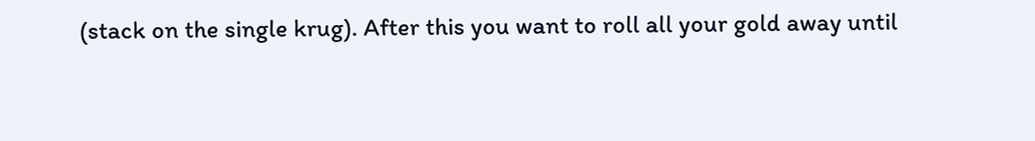(stack on the single krug). After this you want to roll all your gold away until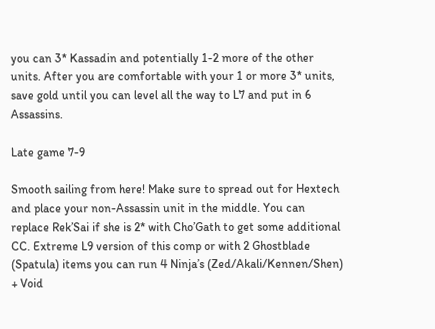you can 3* Kassadin and potentially 1-2 more of the other units. After you are comfortable with your 1 or more 3* units, save gold until you can level all the way to L7 and put in 6 Assassins.

Late game 7-9

Smooth sailing from here! Make sure to spread out for Hextech and place your non-Assassin unit in the middle. You can replace Rek’Sai if she is 2* with Cho’Gath to get some additional CC. Extreme L9 version of this comp or with 2 Ghostblade (Spatula) items you can run 4 Ninja’s (Zed/Akali/Kennen/Shen) + Void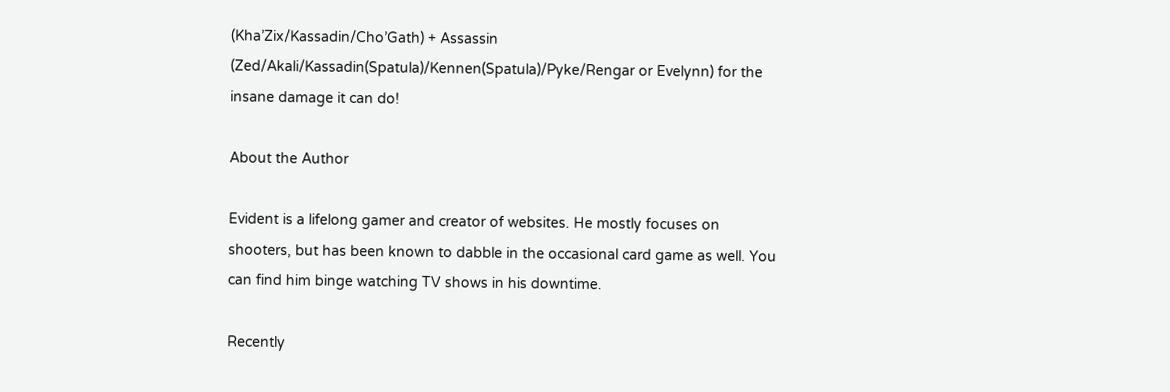(Kha’Zix/Kassadin/Cho’Gath) + Assassin (Zed/Akali/Kassadin(Spatula)/Kennen(Spatula)/Pyke/Rengar or Evelynn) for the insane damage it can do!

About the Author

Evident is a lifelong gamer and creator of websites. He mostly focuses on shooters, but has been known to dabble in the occasional card game as well. You can find him binge watching TV shows in his downtime.

Recently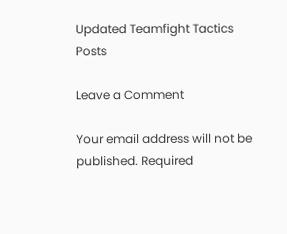Updated Teamfight Tactics Posts

Leave a Comment

Your email address will not be published. Required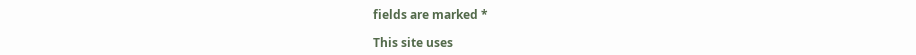fields are marked *

This site uses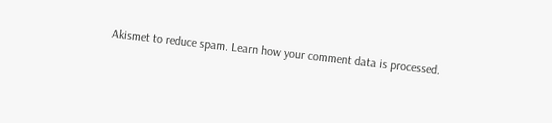Akismet to reduce spam. Learn how your comment data is processed.